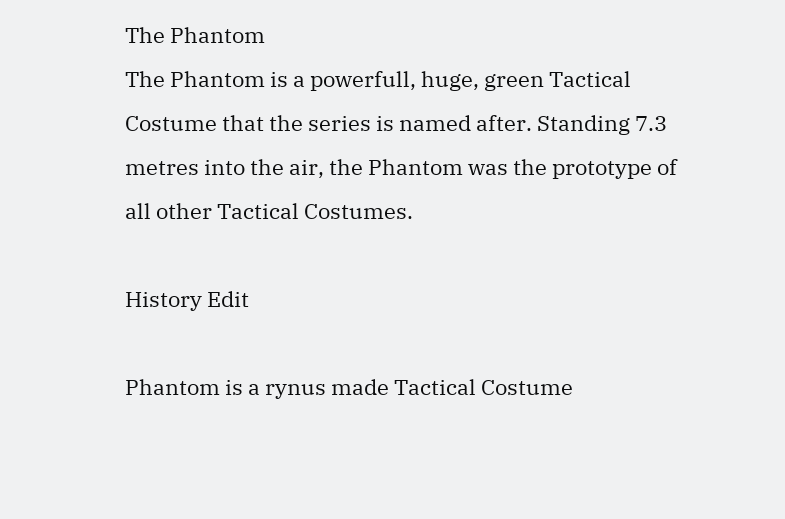The Phantom
The Phantom is a powerfull, huge, green Tactical Costume that the series is named after. Standing 7.3 metres into the air, the Phantom was the prototype of all other Tactical Costumes.

History Edit

Phantom is a rynus made Tactical Costume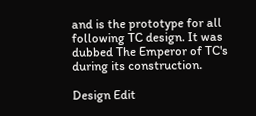and is the prototype for all following TC design. It was dubbed The Emperor of TC's during its construction.

Design Edit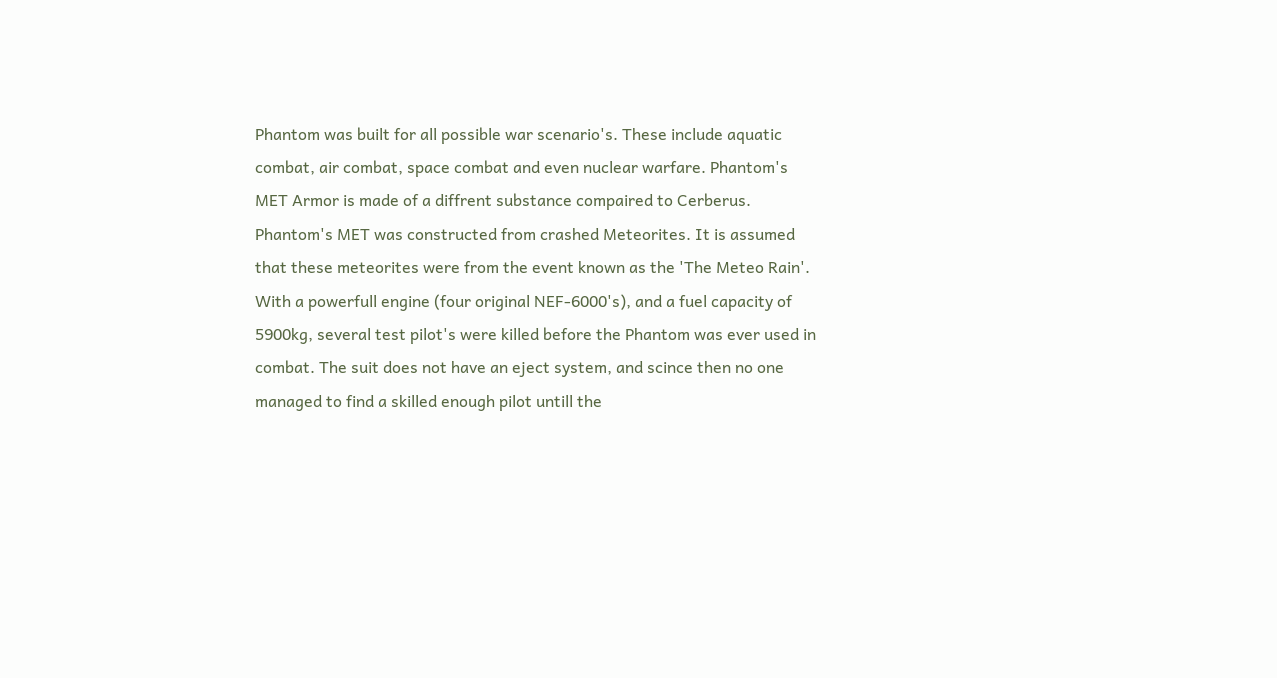Phantom was built for all possible war scenario's. These include aquatic combat, air combat, space combat and even nuclear warfare. Phantom's MET Armor is made of a diffrent substance compaired to Cerberus. Phantom's MET was constructed from crashed Meteorites. It is assumed that these meteorites were from the event known as the 'The Meteo Rain'. With a powerfull engine (four original NEF-6000's), and a fuel capacity of 5900kg, several test pilot's were killed before the Phantom was ever used in combat. The suit does not have an eject system, and scince then no one managed to find a skilled enough pilot untill the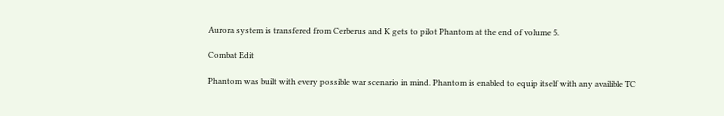Aurora system is transfered from Cerberus and K gets to pilot Phantom at the end of volume 5.

Combat Edit

Phantom was built with every possible war scenario in mind. Phantom is enabled to equip itself with any availible TC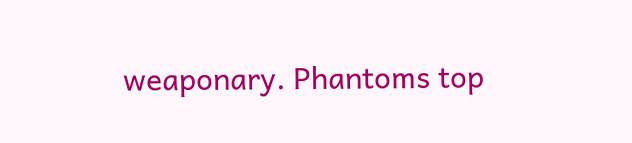weaponary. Phantoms top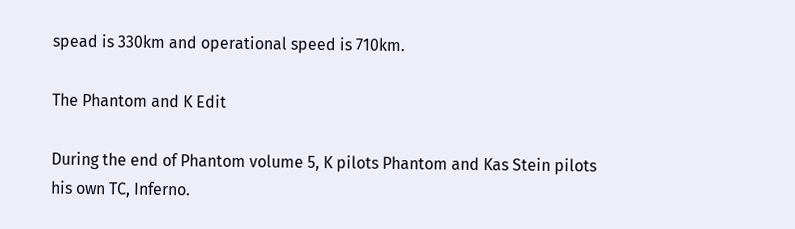spead is 330km and operational speed is 710km.

The Phantom and K Edit

During the end of Phantom volume 5, K pilots Phantom and Kas Stein pilots his own TC, Inferno.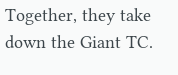Together, they take down the Giant TC.